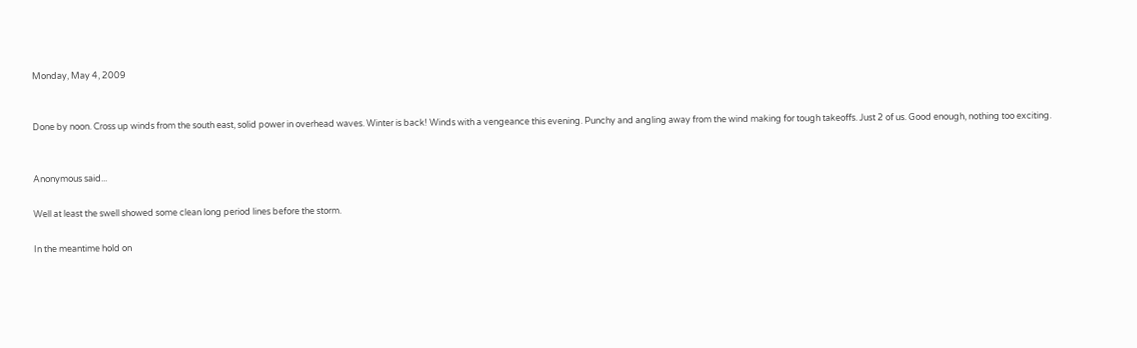Monday, May 4, 2009


Done by noon. Cross up winds from the south east, solid power in overhead waves. Winter is back! Winds with a vengeance this evening. Punchy and angling away from the wind making for tough takeoffs. Just 2 of us. Good enough, nothing too exciting.


Anonymous said...

Well at least the swell showed some clean long period lines before the storm.

In the meantime hold on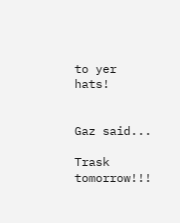to yer hats!


Gaz said...

Trask tomorrow!!!